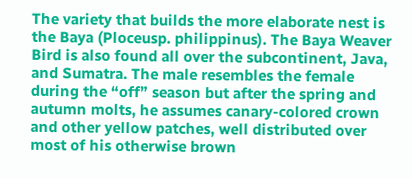The variety that builds the more elaborate nest is the Baya (Ploceusp. philippinus). The Baya Weaver Bird is also found all over the subcontinent, Java, and Sumatra. The male resembles the female during the “off” season but after the spring and autumn molts, he assumes canary-colored crown and other yellow patches, well distributed over most of his otherwise brown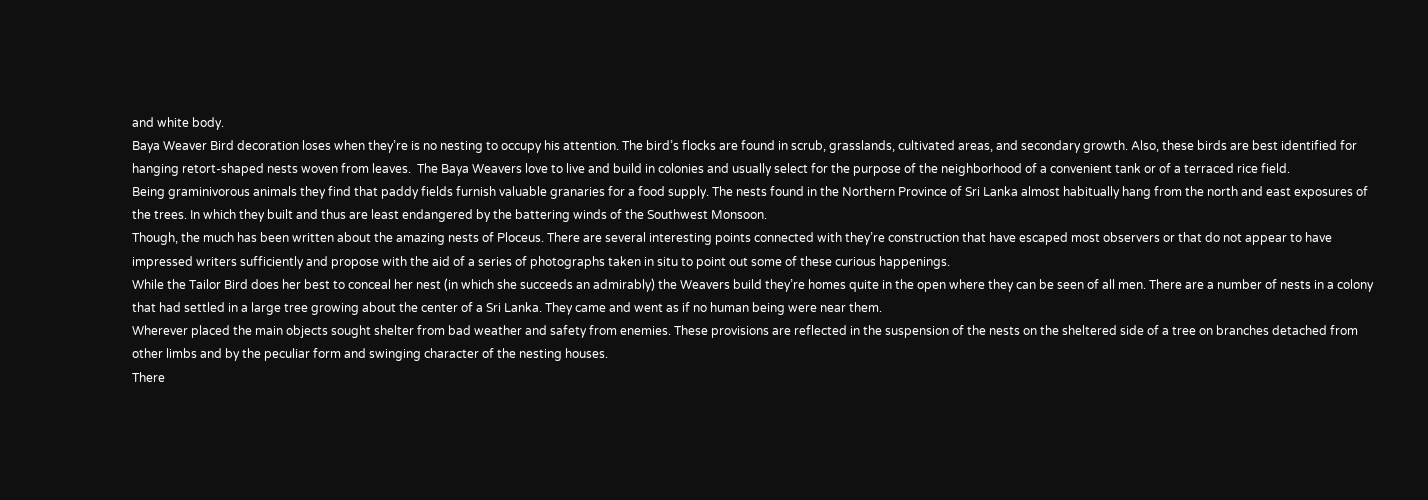and white body.
Baya Weaver Bird decoration loses when they’re is no nesting to occupy his attention. The bird’s flocks are found in scrub, grasslands, cultivated areas, and secondary growth. Also, these birds are best identified for hanging retort-shaped nests woven from leaves.  The Baya Weavers love to live and build in colonies and usually select for the purpose of the neighborhood of a convenient tank or of a terraced rice field.
Being graminivorous animals they find that paddy fields furnish valuable granaries for a food supply. The nests found in the Northern Province of Sri Lanka almost habitually hang from the north and east exposures of the trees. In which they built and thus are least endangered by the battering winds of the Southwest Monsoon.
Though, the much has been written about the amazing nests of Ploceus. There are several interesting points connected with they’re construction that have escaped most observers or that do not appear to have impressed writers sufficiently and propose with the aid of a series of photographs taken in situ to point out some of these curious happenings.
While the Tailor Bird does her best to conceal her nest (in which she succeeds an admirably) the Weavers build they’re homes quite in the open where they can be seen of all men. There are a number of nests in a colony that had settled in a large tree growing about the center of a Sri Lanka. They came and went as if no human being were near them.
Wherever placed the main objects sought shelter from bad weather and safety from enemies. These provisions are reflected in the suspension of the nests on the sheltered side of a tree on branches detached from other limbs and by the peculiar form and swinging character of the nesting houses.
There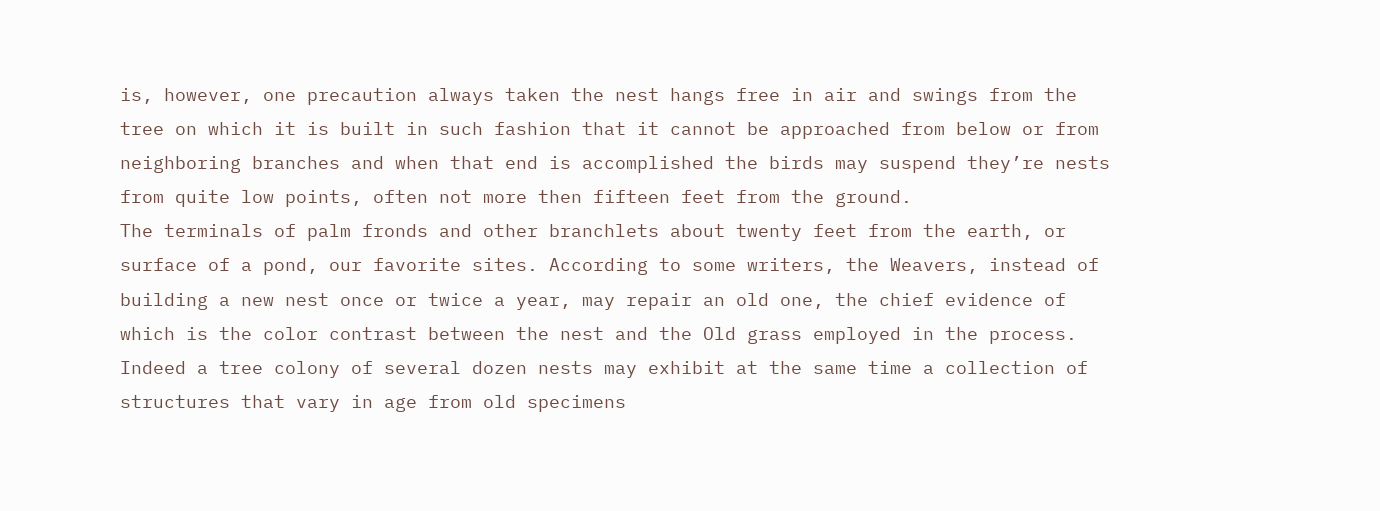is, however, one precaution always taken the nest hangs free in air and swings from the tree on which it is built in such fashion that it cannot be approached from below or from neighboring branches and when that end is accomplished the birds may suspend they’re nests from quite low points, often not more then fifteen feet from the ground.
The terminals of palm fronds and other branchlets about twenty feet from the earth, or surface of a pond, our favorite sites. According to some writers, the Weavers, instead of building a new nest once or twice a year, may repair an old one, the chief evidence of which is the color contrast between the nest and the Old grass employed in the process.
Indeed a tree colony of several dozen nests may exhibit at the same time a collection of structures that vary in age from old specimens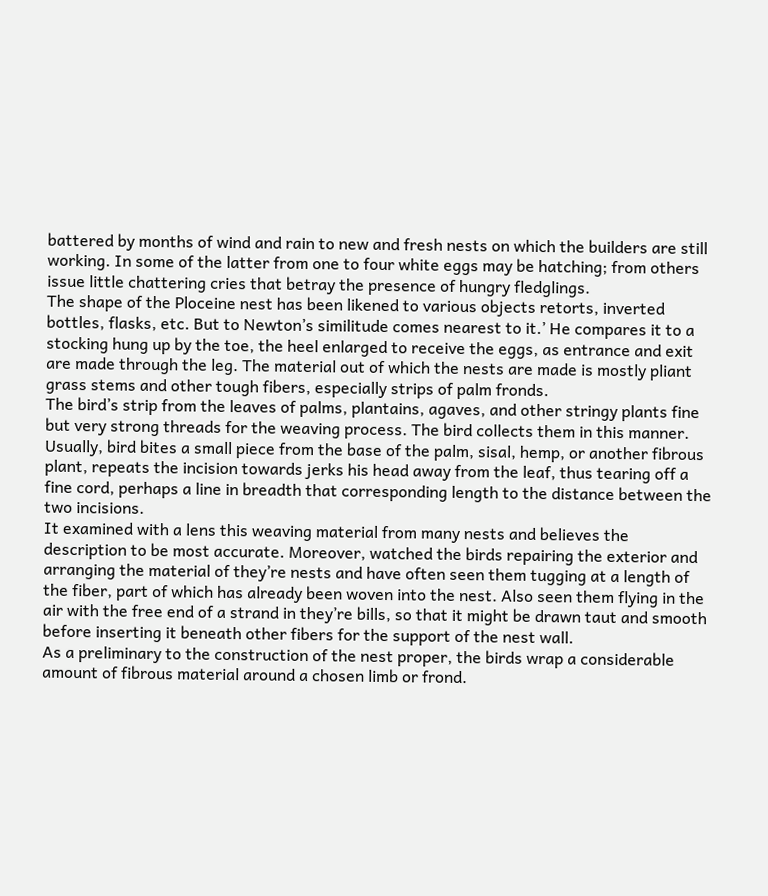battered by months of wind and rain to new and fresh nests on which the builders are still working. In some of the latter from one to four white eggs may be hatching; from others issue little chattering cries that betray the presence of hungry fledglings.
The shape of the Ploceine nest has been likened to various objects retorts, inverted bottles, flasks, etc. But to Newton’s similitude comes nearest to it.’ He compares it to a stocking hung up by the toe, the heel enlarged to receive the eggs, as entrance and exit are made through the leg. The material out of which the nests are made is mostly pliant grass stems and other tough fibers, especially strips of palm fronds.
The bird’s strip from the leaves of palms, plantains, agaves, and other stringy plants fine but very strong threads for the weaving process. The bird collects them in this manner. Usually, bird bites a small piece from the base of the palm, sisal, hemp, or another fibrous plant, repeats the incision towards jerks his head away from the leaf, thus tearing off a fine cord, perhaps a line in breadth that corresponding length to the distance between the two incisions.
It examined with a lens this weaving material from many nests and believes the description to be most accurate. Moreover, watched the birds repairing the exterior and arranging the material of they’re nests and have often seen them tugging at a length of the fiber, part of which has already been woven into the nest. Also seen them flying in the air with the free end of a strand in they’re bills, so that it might be drawn taut and smooth before inserting it beneath other fibers for the support of the nest wall.
As a preliminary to the construction of the nest proper, the birds wrap a considerable amount of fibrous material around a chosen limb or frond.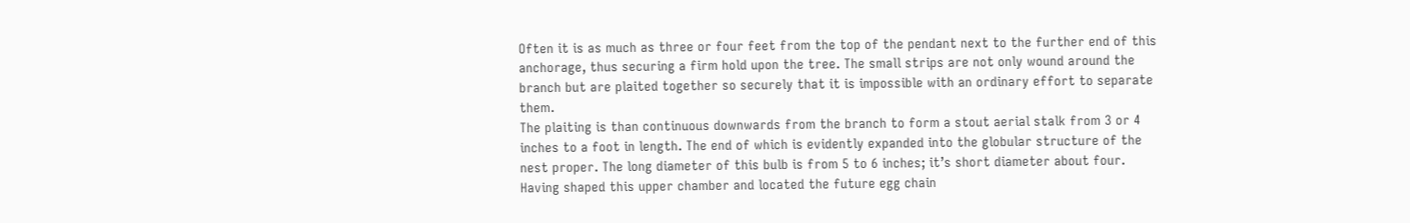Often it is as much as three or four feet from the top of the pendant next to the further end of this anchorage, thus securing a firm hold upon the tree. The small strips are not only wound around the branch but are plaited together so securely that it is impossible with an ordinary effort to separate them.
The plaiting is than continuous downwards from the branch to form a stout aerial stalk from 3 or 4 inches to a foot in length. The end of which is evidently expanded into the globular structure of the nest proper. The long diameter of this bulb is from 5 to 6 inches; it’s short diameter about four.
Having shaped this upper chamber and located the future egg chain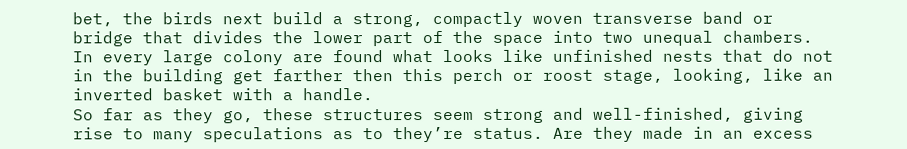bet, the birds next build a strong, compactly woven transverse band or bridge that divides the lower part of the space into two unequal chambers. In every large colony are found what looks like unfinished nests that do not in the building get farther then this perch or roost stage, looking, like an inverted basket with a handle.
So far as they go, these structures seem strong and well-finished, giving rise to many speculations as to they’re status. Are they made in an excess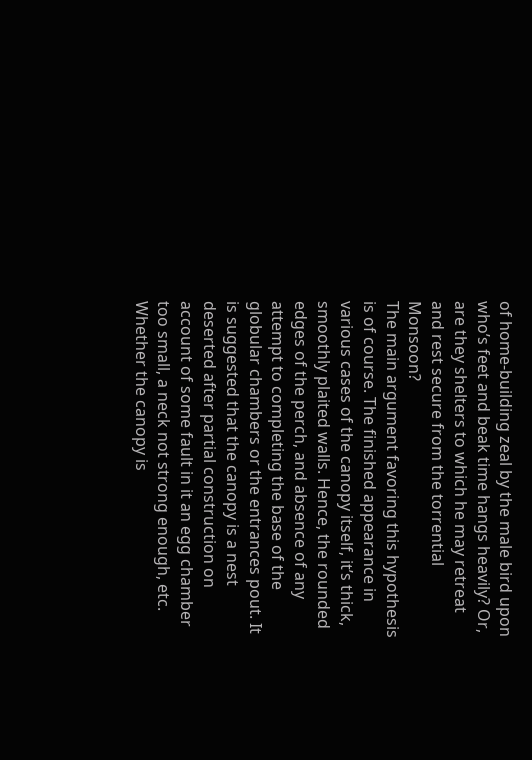of home-building zeal by the male bird upon who’s feet and beak time hangs heavily? Or, are they shelters to which he may retreat and rest secure from the torrential Monsoon?
The main argument favoring this hypothesis is of course. The finished appearance in various cases of the canopy itself, it’s thick, smoothly plaited walls. Hence, the rounded edges of the perch, and absence of any attempt to completing the base of the globular chambers or the entrances pout. It is suggested that the canopy is a nest deserted after partial construction on account of some fault in it an egg chamber too small, a neck not strong enough, etc.
Whether the canopy is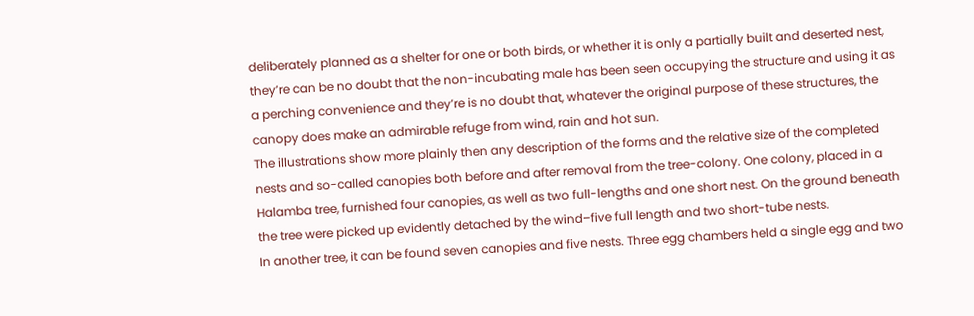deliberately planned as a shelter for one or both birds, or whether it is only a partially built and deserted nest, they’re can be no doubt that the non-incubating male has been seen occupying the structure and using it as a perching convenience and they’re is no doubt that, whatever the original purpose of these structures, the canopy does make an admirable refuge from wind, rain and hot sun.
The illustrations show more plainly then any description of the forms and the relative size of the completed nests and so-called canopies both before and after removal from the tree-colony. One colony, placed in a Halamba tree, furnished four canopies, as well as two full-lengths and one short nest. On the ground beneath the tree were picked up evidently detached by the wind–five full length and two short-tube nests.
In another tree, it can be found seven canopies and five nests. Three egg chambers held a single egg and two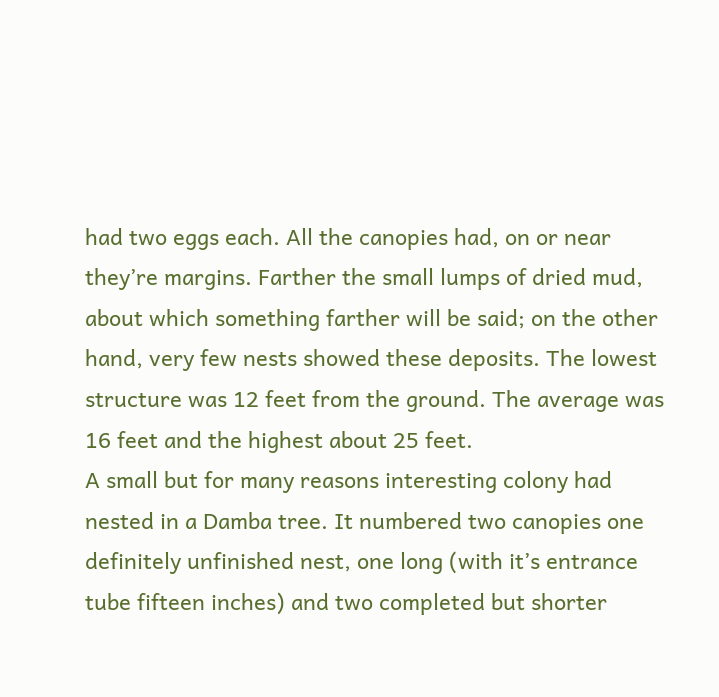had two eggs each. All the canopies had, on or near they’re margins. Farther the small lumps of dried mud, about which something farther will be said; on the other hand, very few nests showed these deposits. The lowest structure was 12 feet from the ground. The average was 16 feet and the highest about 25 feet.
A small but for many reasons interesting colony had nested in a Damba tree. It numbered two canopies one definitely unfinished nest, one long (with it’s entrance tube fifteen inches) and two completed but shorter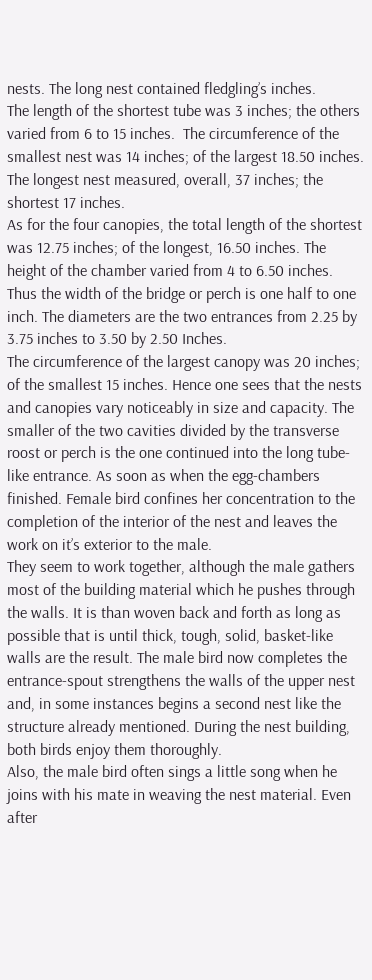nests. The long nest contained fledgling’s inches.
The length of the shortest tube was 3 inches; the others varied from 6 to 15 inches.  The circumference of the smallest nest was 14 inches; of the largest 18.50 inches. The longest nest measured, overall, 37 inches; the shortest 17 inches.
As for the four canopies, the total length of the shortest was 12.75 inches; of the longest, 16.50 inches. The height of the chamber varied from 4 to 6.50 inches. Thus the width of the bridge or perch is one half to one inch. The diameters are the two entrances from 2.25 by 3.75 inches to 3.50 by 2.50 Inches.
The circumference of the largest canopy was 20 inches; of the smallest 15 inches. Hence one sees that the nests and canopies vary noticeably in size and capacity. The smaller of the two cavities divided by the transverse roost or perch is the one continued into the long tube-like entrance. As soon as when the egg-chambers finished. Female bird confines her concentration to the completion of the interior of the nest and leaves the work on it’s exterior to the male.
They seem to work together, although the male gathers most of the building material which he pushes through the walls. It is than woven back and forth as long as possible that is until thick, tough, solid, basket-like walls are the result. The male bird now completes the entrance-spout strengthens the walls of the upper nest and, in some instances begins a second nest like the structure already mentioned. During the nest building, both birds enjoy them thoroughly.
Also, the male bird often sings a little song when he joins with his mate in weaving the nest material. Even after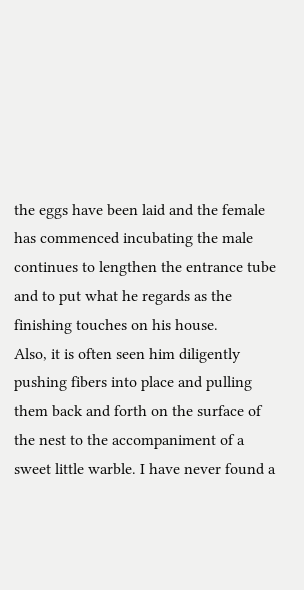the eggs have been laid and the female has commenced incubating the male continues to lengthen the entrance tube and to put what he regards as the finishing touches on his house.
Also, it is often seen him diligently pushing fibers into place and pulling them back and forth on the surface of the nest to the accompaniment of a sweet little warble. I have never found a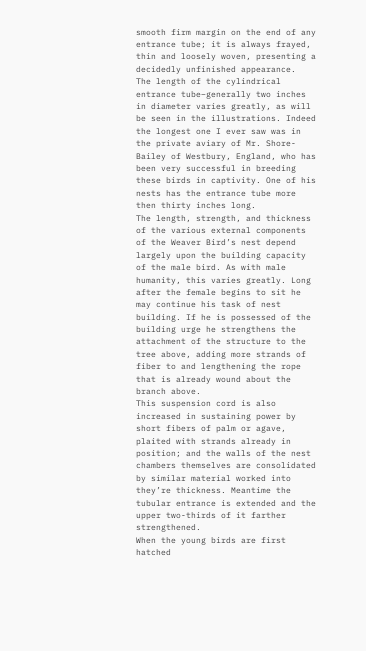smooth firm margin on the end of any entrance tube; it is always frayed, thin and loosely woven, presenting a decidedly unfinished appearance.
The length of the cylindrical entrance tube–generally two inches in diameter varies greatly, as will be seen in the illustrations. Indeed the longest one I ever saw was in the private aviary of Mr. Shore-Bailey of Westbury, England, who has been very successful in breeding these birds in captivity. One of his nests has the entrance tube more then thirty inches long.
The length, strength, and thickness of the various external components of the Weaver Bird’s nest depend largely upon the building capacity of the male bird. As with male humanity, this varies greatly. Long after the female begins to sit he may continue his task of nest building. If he is possessed of the building urge he strengthens the attachment of the structure to the tree above, adding more strands of fiber to and lengthening the rope that is already wound about the branch above.
This suspension cord is also increased in sustaining power by short fibers of palm or agave, plaited with strands already in position; and the walls of the nest chambers themselves are consolidated by similar material worked into they’re thickness. Meantime the tubular entrance is extended and the upper two-thirds of it farther strengthened.
When the young birds are first hatched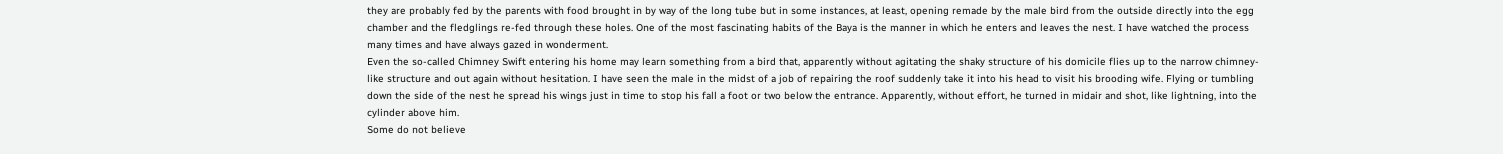they are probably fed by the parents with food brought in by way of the long tube but in some instances, at least, opening remade by the male bird from the outside directly into the egg chamber and the fledglings re-fed through these holes. One of the most fascinating habits of the Baya is the manner in which he enters and leaves the nest. I have watched the process many times and have always gazed in wonderment.
Even the so-called Chimney Swift entering his home may learn something from a bird that, apparently without agitating the shaky structure of his domicile flies up to the narrow chimney-like structure and out again without hesitation. I have seen the male in the midst of a job of repairing the roof suddenly take it into his head to visit his brooding wife. Flying or tumbling down the side of the nest he spread his wings just in time to stop his fall a foot or two below the entrance. Apparently, without effort, he turned in midair and shot, like lightning, into the cylinder above him.
Some do not believe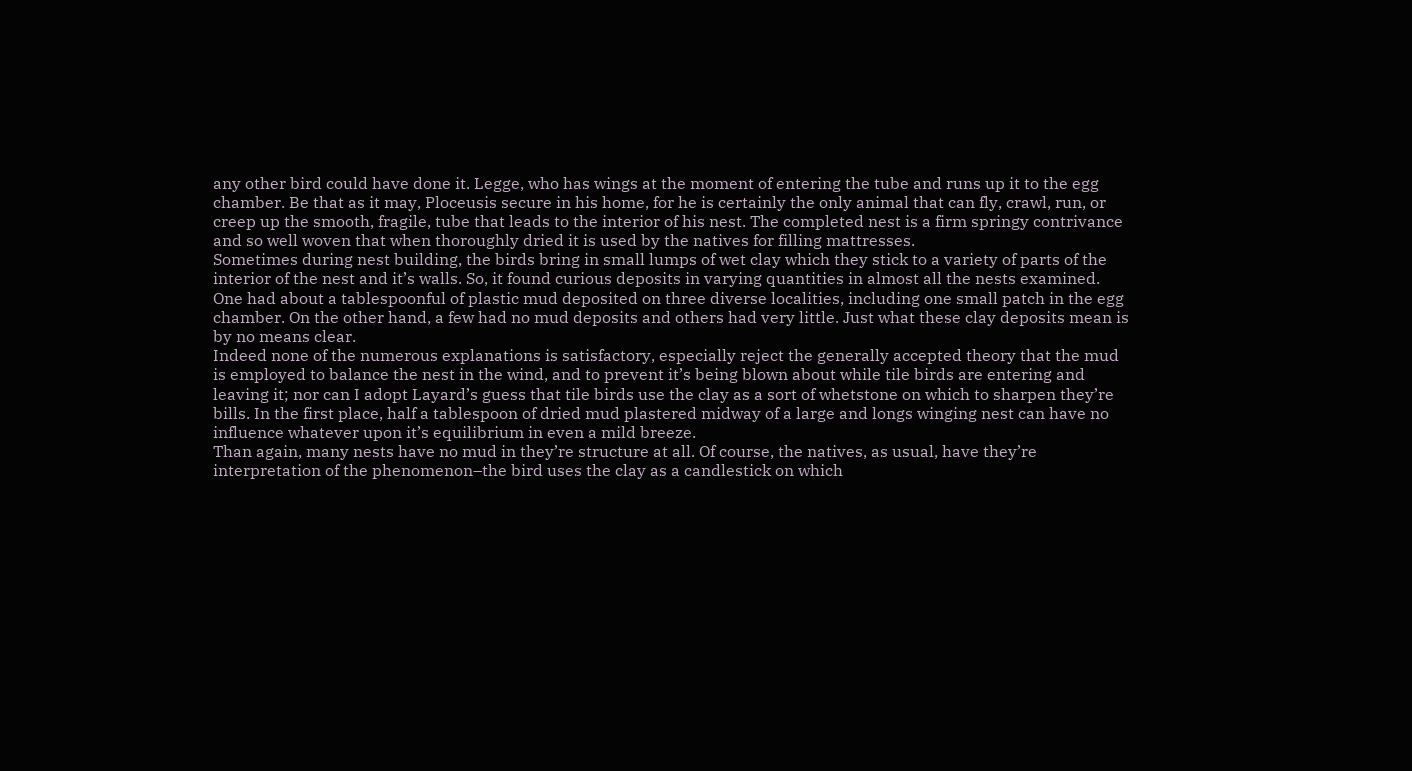any other bird could have done it. Legge, who has wings at the moment of entering the tube and runs up it to the egg chamber. Be that as it may, Ploceusis secure in his home, for he is certainly the only animal that can fly, crawl, run, or creep up the smooth, fragile, tube that leads to the interior of his nest. The completed nest is a firm springy contrivance and so well woven that when thoroughly dried it is used by the natives for filling mattresses.
Sometimes during nest building, the birds bring in small lumps of wet clay which they stick to a variety of parts of the interior of the nest and it’s walls. So, it found curious deposits in varying quantities in almost all the nests examined. One had about a tablespoonful of plastic mud deposited on three diverse localities, including one small patch in the egg chamber. On the other hand, a few had no mud deposits and others had very little. Just what these clay deposits mean is by no means clear.
Indeed none of the numerous explanations is satisfactory, especially reject the generally accepted theory that the mud is employed to balance the nest in the wind, and to prevent it’s being blown about while tile birds are entering and leaving it; nor can I adopt Layard’s guess that tile birds use the clay as a sort of whetstone on which to sharpen they’re bills. In the first place, half a tablespoon of dried mud plastered midway of a large and longs winging nest can have no influence whatever upon it’s equilibrium in even a mild breeze.
Than again, many nests have no mud in they’re structure at all. Of course, the natives, as usual, have they’re interpretation of the phenomenon–the bird uses the clay as a candlestick on which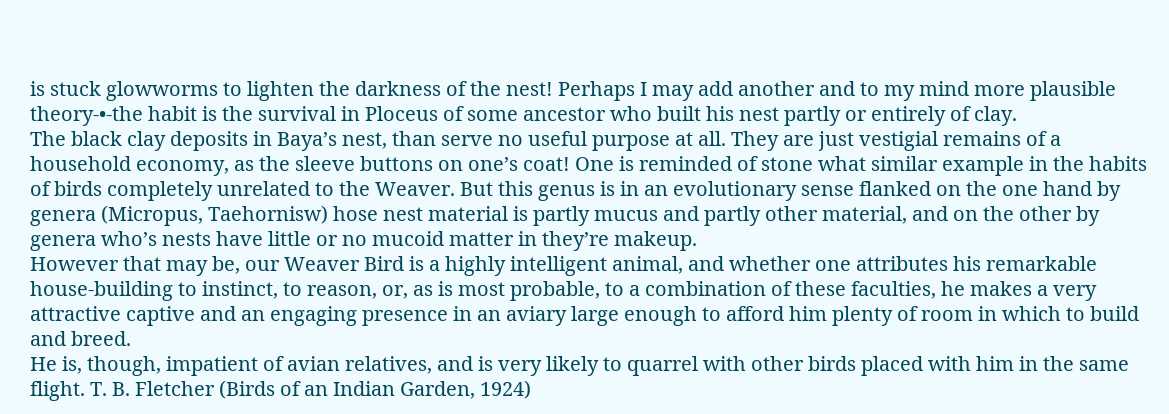is stuck glowworms to lighten the darkness of the nest! Perhaps I may add another and to my mind more plausible theory-•-the habit is the survival in Ploceus of some ancestor who built his nest partly or entirely of clay.
The black clay deposits in Baya’s nest, than serve no useful purpose at all. They are just vestigial remains of a household economy, as the sleeve buttons on one’s coat! One is reminded of stone what similar example in the habits of birds completely unrelated to the Weaver. But this genus is in an evolutionary sense flanked on the one hand by genera (Micropus, Taehornisw) hose nest material is partly mucus and partly other material, and on the other by genera who’s nests have little or no mucoid matter in they’re makeup.
However that may be, our Weaver Bird is a highly intelligent animal, and whether one attributes his remarkable house-building to instinct, to reason, or, as is most probable, to a combination of these faculties, he makes a very attractive captive and an engaging presence in an aviary large enough to afford him plenty of room in which to build and breed.
He is, though, impatient of avian relatives, and is very likely to quarrel with other birds placed with him in the same flight. T. B. Fletcher (Birds of an Indian Garden, 1924)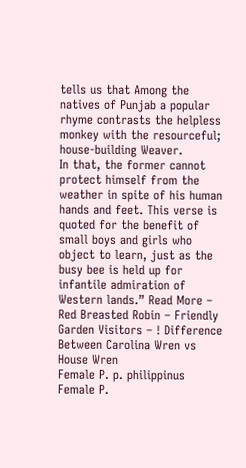tells us that Among the natives of Punjab a popular rhyme contrasts the helpless monkey with the resourceful; house-building Weaver.
In that, the former cannot protect himself from the weather in spite of his human hands and feet. This verse is quoted for the benefit of small boys and girls who object to learn, just as the busy bee is held up for infantile admiration of Western lands.” Read More – Red Breasted Robin – Friendly Garden Visitors – ! Difference Between Carolina Wren vs House Wren
Female P. p. philippinus
Female P.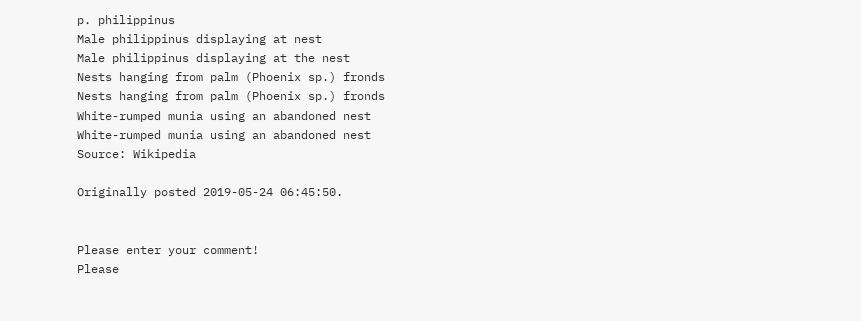p. philippinus
Male philippinus displaying at nest
Male philippinus displaying at the nest
Nests hanging from palm (Phoenix sp.) fronds
Nests hanging from palm (Phoenix sp.) fronds
White-rumped munia using an abandoned nest
White-rumped munia using an abandoned nest
Source: Wikipedia

Originally posted 2019-05-24 06:45:50.


Please enter your comment!
Please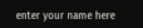enter your name here